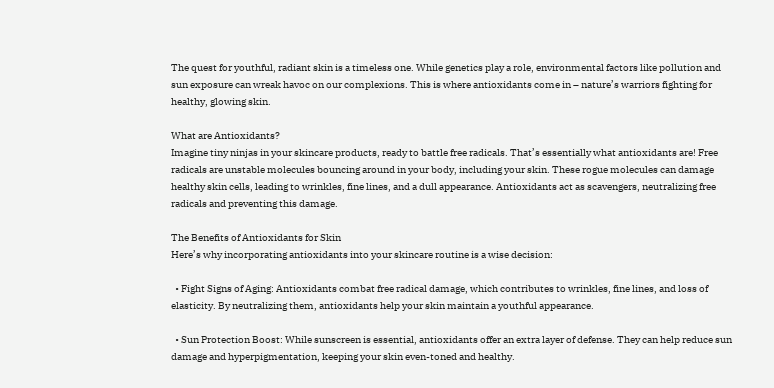The quest for youthful, radiant skin is a timeless one. While genetics play a role, environmental factors like pollution and sun exposure can wreak havoc on our complexions. This is where antioxidants come in – nature’s warriors fighting for healthy, glowing skin.

What are Antioxidants?
Imagine tiny ninjas in your skincare products, ready to battle free radicals. That’s essentially what antioxidants are! Free radicals are unstable molecules bouncing around in your body, including your skin. These rogue molecules can damage healthy skin cells, leading to wrinkles, fine lines, and a dull appearance. Antioxidants act as scavengers, neutralizing free radicals and preventing this damage.

The Benefits of Antioxidants for Skin
Here’s why incorporating antioxidants into your skincare routine is a wise decision:

  • Fight Signs of Aging: Antioxidants combat free radical damage, which contributes to wrinkles, fine lines, and loss of elasticity. By neutralizing them, antioxidants help your skin maintain a youthful appearance.

  • Sun Protection Boost: While sunscreen is essential, antioxidants offer an extra layer of defense. They can help reduce sun damage and hyperpigmentation, keeping your skin even-toned and healthy.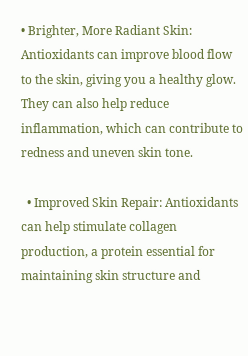• Brighter, More Radiant Skin: Antioxidants can improve blood flow to the skin, giving you a healthy glow. They can also help reduce inflammation, which can contribute to redness and uneven skin tone.

  • Improved Skin Repair: Antioxidants can help stimulate collagen production, a protein essential for maintaining skin structure and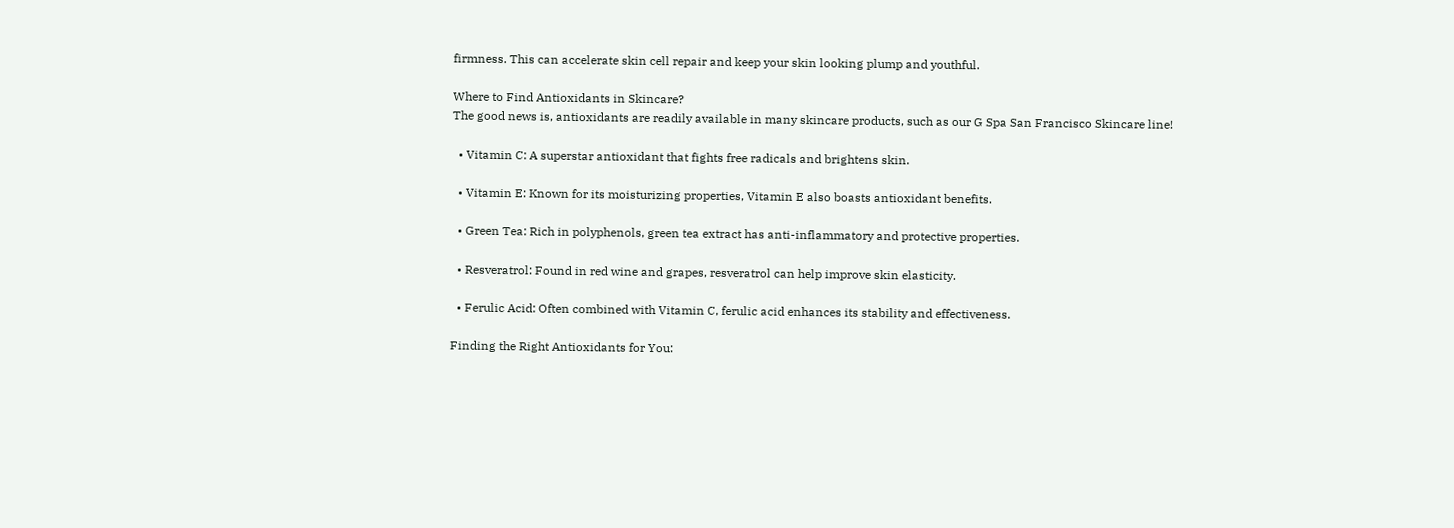firmness. This can accelerate skin cell repair and keep your skin looking plump and youthful.

Where to Find Antioxidants in Skincare?
The good news is, antioxidants are readily available in many skincare products, such as our G Spa San Francisco Skincare line!

  • Vitamin C: A superstar antioxidant that fights free radicals and brightens skin.

  • Vitamin E: Known for its moisturizing properties, Vitamin E also boasts antioxidant benefits.

  • Green Tea: Rich in polyphenols, green tea extract has anti-inflammatory and protective properties.

  • Resveratrol: Found in red wine and grapes, resveratrol can help improve skin elasticity.

  • Ferulic Acid: Often combined with Vitamin C, ferulic acid enhances its stability and effectiveness.

Finding the Right Antioxidants for You: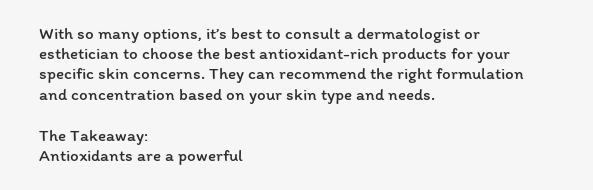With so many options, it’s best to consult a dermatologist or esthetician to choose the best antioxidant-rich products for your specific skin concerns. They can recommend the right formulation and concentration based on your skin type and needs.

The Takeaway:
Antioxidants are a powerful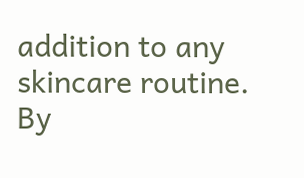addition to any skincare routine. By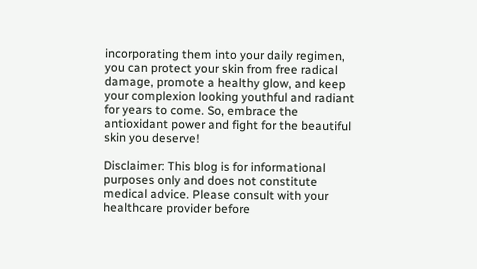incorporating them into your daily regimen, you can protect your skin from free radical damage, promote a healthy glow, and keep your complexion looking youthful and radiant for years to come. So, embrace the antioxidant power and fight for the beautiful skin you deserve!

Disclaimer: This blog is for informational purposes only and does not constitute medical advice. Please consult with your healthcare provider before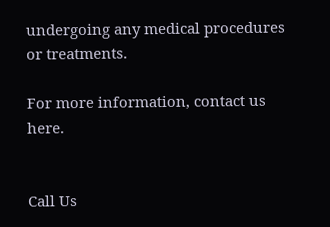undergoing any medical procedures or treatments.

For more information, contact us here.


Call Us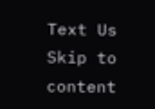Text Us
Skip to content